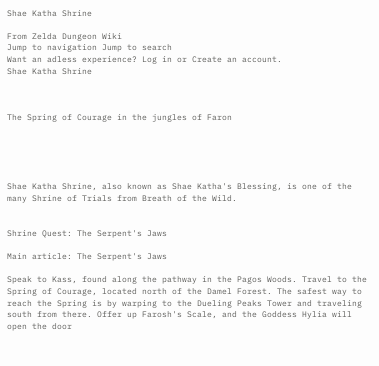Shae Katha Shrine

From Zelda Dungeon Wiki
Jump to navigation Jump to search
Want an adless experience? Log in or Create an account.
Shae Katha Shrine



The Spring of Courage in the jungles of Faron





Shae Katha Shrine, also known as Shae Katha's Blessing, is one of the many Shrine of Trials from Breath of the Wild.


Shrine Quest: The Serpent's Jaws

Main article: The Serpent's Jaws

Speak to Kass, found along the pathway in the Pagos Woods. Travel to the Spring of Courage, located north of the Damel Forest. The safest way to reach the Spring is by warping to the Dueling Peaks Tower and traveling south from there. Offer up Farosh's Scale, and the Goddess Hylia will open the door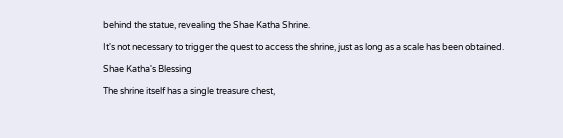behind the statue, revealing the Shae Katha Shrine.

It's not necessary to trigger the quest to access the shrine, just as long as a scale has been obtained.

Shae Katha's Blessing

The shrine itself has a single treasure chest,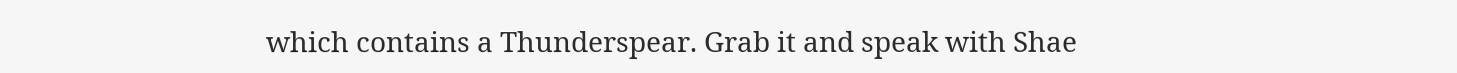which contains a Thunderspear. Grab it and speak with Shae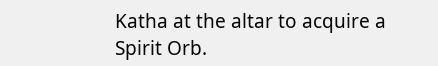Katha at the altar to acquire a Spirit Orb.